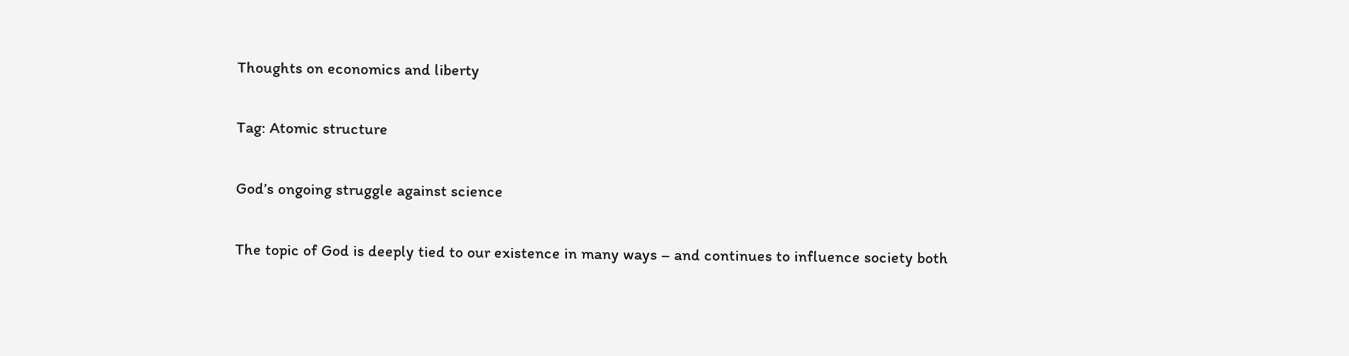Thoughts on economics and liberty

Tag: Atomic structure

God’s ongoing struggle against science

The topic of God is deeply tied to our existence in many ways – and continues to influence society both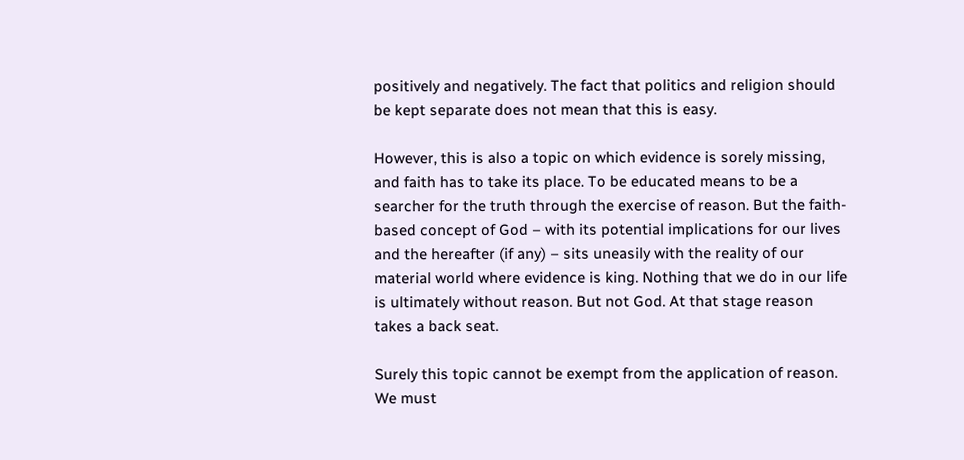positively and negatively. The fact that politics and religion should be kept separate does not mean that this is easy.

However, this is also a topic on which evidence is sorely missing, and faith has to take its place. To be educated means to be a searcher for the truth through the exercise of reason. But the faith-based concept of God – with its potential implications for our lives and the hereafter (if any) – sits uneasily with the reality of our material world where evidence is king. Nothing that we do in our life is ultimately without reason. But not God. At that stage reason takes a back seat.

Surely this topic cannot be exempt from the application of reason. We must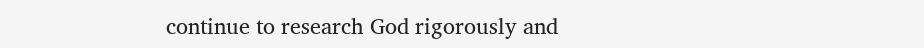continue to research God rigorously and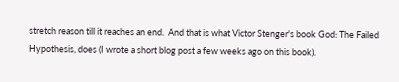stretch reason till it reaches an end.  And that is what Victor Stenger's book God: The Failed Hypothesis, does (I wrote a short blog post a few weeks ago on this book).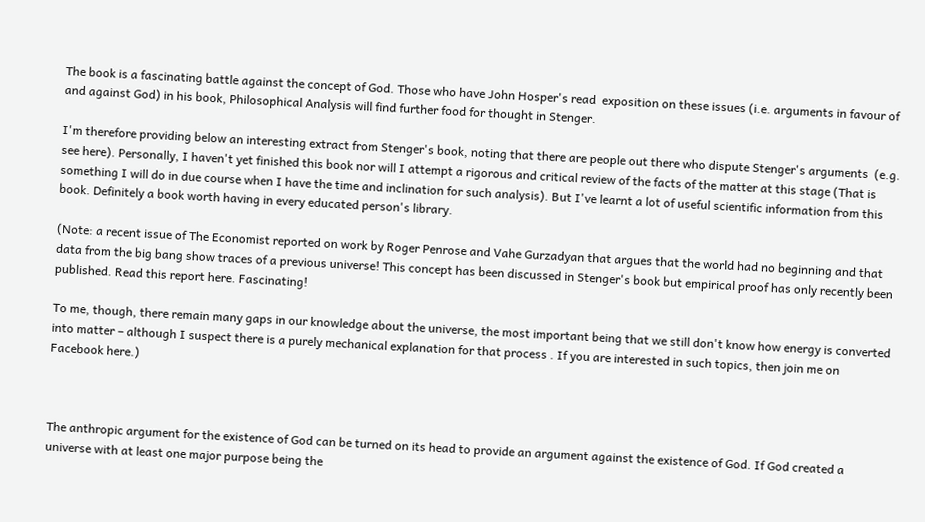The book is a fascinating battle against the concept of God. Those who have John Hosper's read  exposition on these issues (i.e. arguments in favour of and against God) in his book, Philosophical Analysis will find further food for thought in Stenger.

I'm therefore providing below an interesting extract from Stenger's book, noting that there are people out there who dispute Stenger's arguments  (e.g. see here). Personally, I haven't yet finished this book nor will I attempt a rigorous and critical review of the facts of the matter at this stage (That is something I will do in due course when I have the time and inclination for such analysis). But I've learnt a lot of useful scientific information from this book. Definitely a book worth having in every educated person's library.

(Note: a recent issue of The Economist reported on work by Roger Penrose and Vahe Gurzadyan that argues that the world had no beginning and that data from the big bang show traces of a previous universe! This concept has been discussed in Stenger's book but empirical proof has only recently been published. Read this report here. Fascinating!

To me, though, there remain many gaps in our knowledge about the universe, the most important being that we still don't know how energy is converted into matter – although I suspect there is a purely mechanical explanation for that process . If you are interested in such topics, then join me on Facebook here.)



The anthropic argument for the existence of God can be turned on its head to provide an argument against the existence of God. If God created a universe with at least one major purpose being the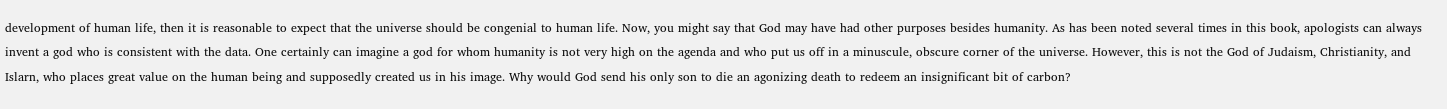development of human life, then it is reasonable to expect that the universe should be congenial to human life. Now, you might say that God may have had other purposes besides humanity. As has been noted several times in this book, apologists can always invent a god who is consistent with the data. One certainly can imagine a god for whom humanity is not very high on the agenda and who put us off in a minuscule, obscure corner of the universe. However, this is not the God of Judaism, Christianity, and Islarn, who places great value on the human being and supposedly created us in his image. Why would God send his only son to die an agonizing death to redeem an insignificant bit of carbon?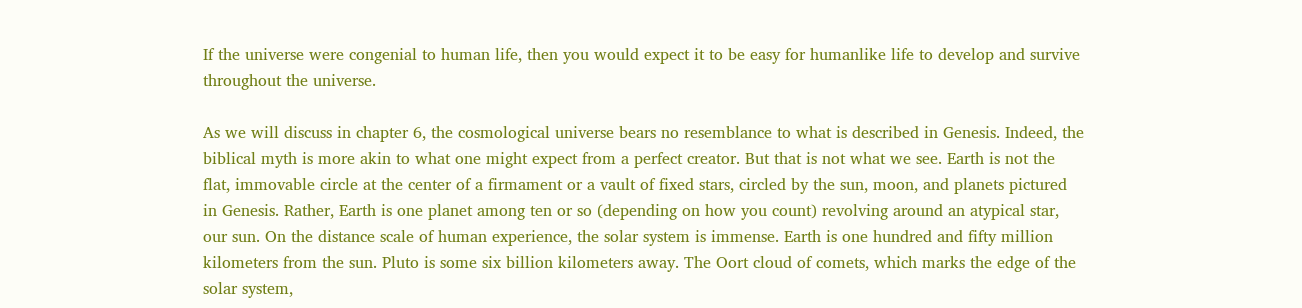If the universe were congenial to human life, then you would expect it to be easy for humanlike life to develop and survive throughout the universe.

As we will discuss in chapter 6, the cosmological universe bears no resemblance to what is described in Genesis. Indeed, the biblical myth is more akin to what one might expect from a perfect creator. But that is not what we see. Earth is not the flat, immovable circle at the center of a firmament or a vault of fixed stars, circled by the sun, moon, and planets pictured in Genesis. Rather, Earth is one planet among ten or so (depending on how you count) revolving around an atypical star, our sun. On the distance scale of human experience, the solar system is immense. Earth is one hundred and fifty million kilometers from the sun. Pluto is some six billion kilometers away. The Oort cloud of comets, which marks the edge of the solar system,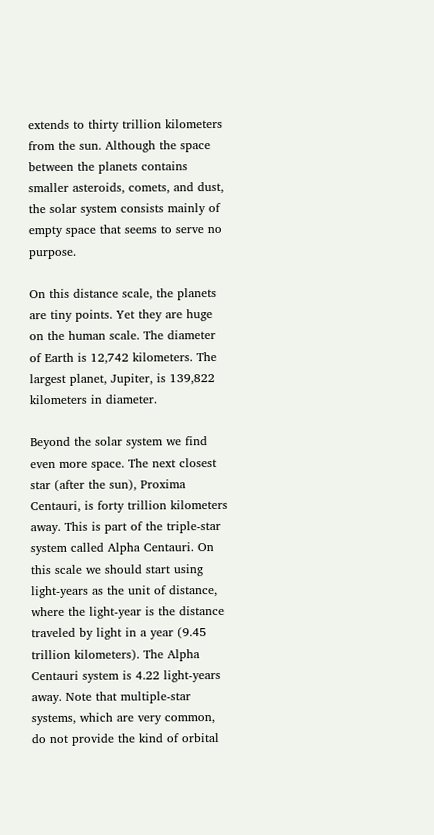extends to thirty trillion kilometers from the sun. Although the space between the planets contains smaller asteroids, comets, and dust, the solar system consists mainly of empty space that seems to serve no purpose.

On this distance scale, the planets are tiny points. Yet they are huge on the human scale. The diameter of Earth is 12,742 kilometers. The largest planet, Jupiter, is 139,822 kilometers in diameter.

Beyond the solar system we find even more space. The next closest star (after the sun), Proxima Centauri, is forty trillion kilometers away. This is part of the triple-star system called Alpha Centauri. On this scale we should start using light-years as the unit of distance, where the light-year is the distance traveled by light in a year (9.45 trillion kilometers). The Alpha Centauri system is 4.22 light-years away. Note that multiple-star systems, which are very common, do not provide the kind of orbital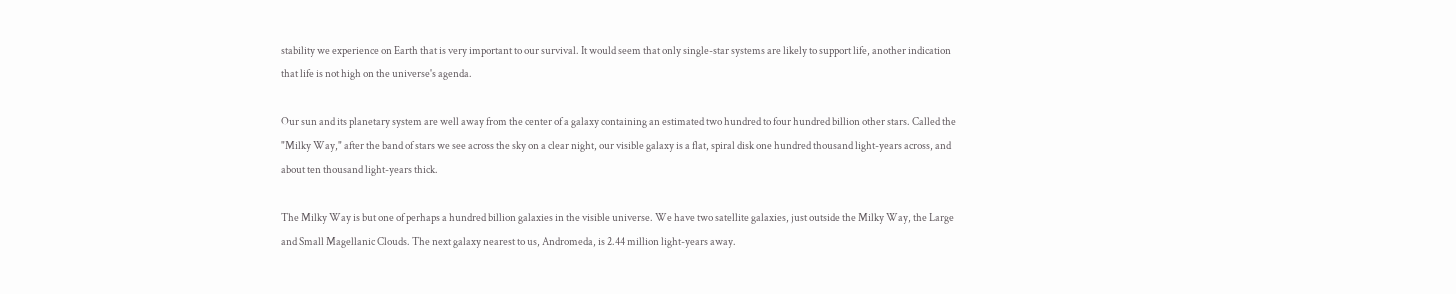stability we experience on Earth that is very important to our survival. It would seem that only single-star systems are likely to support life, another indication that life is not high on the universe's agenda.

Our sun and its planetary system are well away from the center of a galaxy containing an estimated two hundred to four hundred billion other stars. Called the "Milky Way," after the band of stars we see across the sky on a clear night, our visible galaxy is a flat, spiral disk one hundred thousand light-years across, and about ten thousand light-years thick.

The Milky Way is but one of perhaps a hundred billion galaxies in the visible universe. We have two satellite galaxies, just outside the Milky Way, the Large and Small Magellanic Clouds. The next galaxy nearest to us, Andromeda, is 2.44 million light-years away.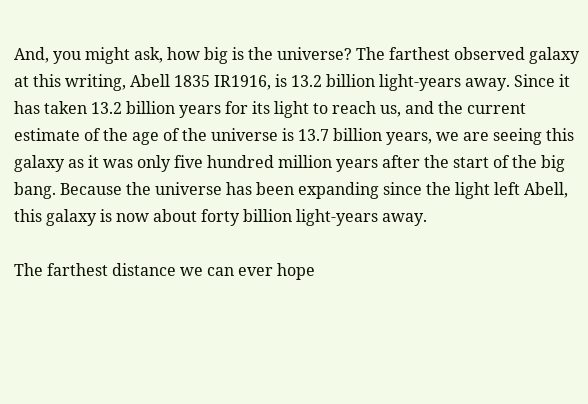And, you might ask, how big is the universe? The farthest observed galaxy at this writing, Abell 1835 IR1916, is 13.2 billion light-years away. Since it has taken 13.2 billion years for its light to reach us, and the current estimate of the age of the universe is 13.7 billion years, we are seeing this galaxy as it was only five hundred million years after the start of the big bang. Because the universe has been expanding since the light left Abell, this galaxy is now about forty billion light-years away.

The farthest distance we can ever hope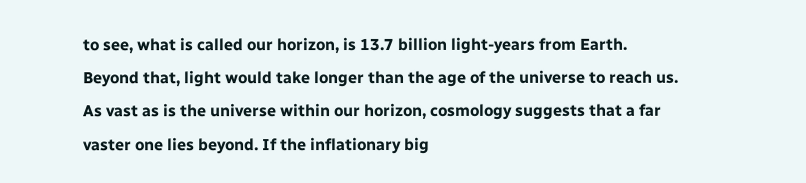to see, what is called our horizon, is 13.7 billion light-years from Earth. Beyond that, light would take longer than the age of the universe to reach us. As vast as is the universe within our horizon, cosmology suggests that a far vaster one lies beyond. If the inflationary big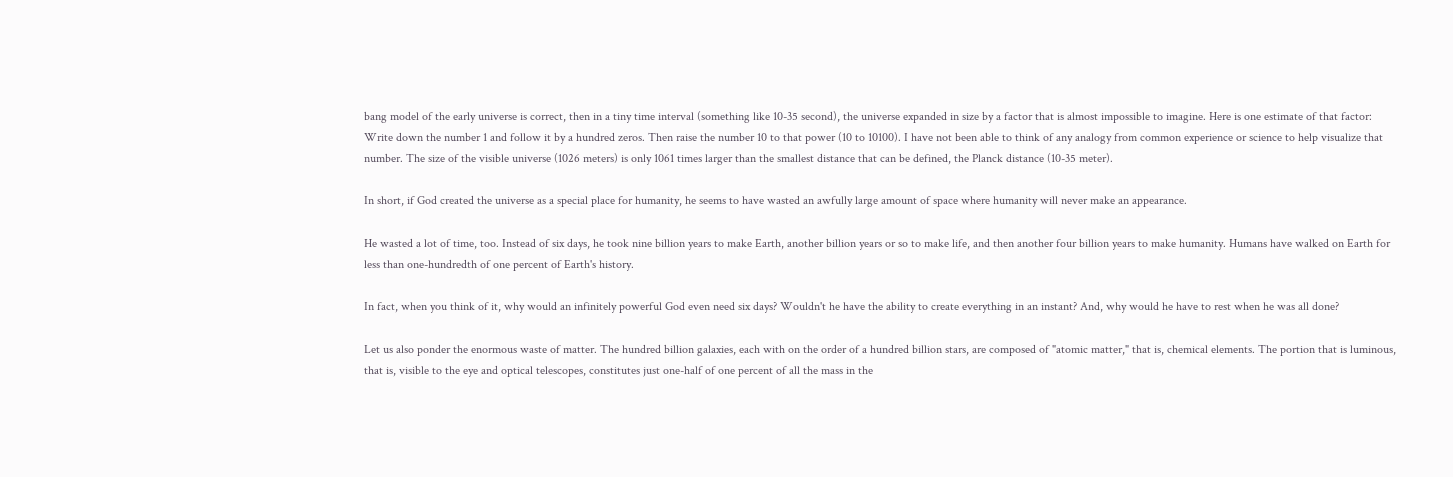bang model of the early universe is correct, then in a tiny time interval (something like 10-35 second), the universe expanded in size by a factor that is almost impossible to imagine. Here is one estimate of that factor: Write down the number 1 and follow it by a hundred zeros. Then raise the number 10 to that power (10 to 10100). I have not been able to think of any analogy from common experience or science to help visualize that number. The size of the visible universe (1026 meters) is only 1061 times larger than the smallest distance that can be defined, the Planck distance (10-35 meter).

In short, if God created the universe as a special place for humanity, he seems to have wasted an awfully large amount of space where humanity will never make an appearance.

He wasted a lot of time, too. Instead of six days, he took nine billion years to make Earth, another billion years or so to make life, and then another four billion years to make humanity. Humans have walked on Earth for less than one-hundredth of one percent of Earth's history.

In fact, when you think of it, why would an infinitely powerful God even need six days? Wouldn't he have the ability to create everything in an instant? And, why would he have to rest when he was all done?

Let us also ponder the enormous waste of matter. The hundred billion galaxies, each with on the order of a hundred billion stars, are composed of "atomic matter," that is, chemical elements. The portion that is luminous, that is, visible to the eye and optical telescopes, constitutes just one-half of one percent of all the mass in the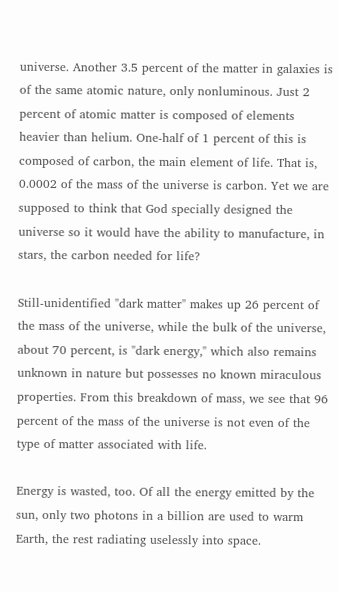universe. Another 3.5 percent of the matter in galaxies is of the same atomic nature, only nonluminous. Just 2 percent of atomic matter is composed of elements heavier than helium. One-half of 1 percent of this is composed of carbon, the main element of life. That is, 0.0002 of the mass of the universe is carbon. Yet we are supposed to think that God specially designed the universe so it would have the ability to manufacture, in stars, the carbon needed for life?

Still-unidentified "dark matter" makes up 26 percent of the mass of the universe, while the bulk of the universe, about 70 percent, is "dark energy," which also remains unknown in nature but possesses no known miraculous properties. From this breakdown of mass, we see that 96 percent of the mass of the universe is not even of the type of matter associated with life.

Energy is wasted, too. Of all the energy emitted by the sun, only two photons in a billion are used to warm Earth, the rest radiating uselessly into space.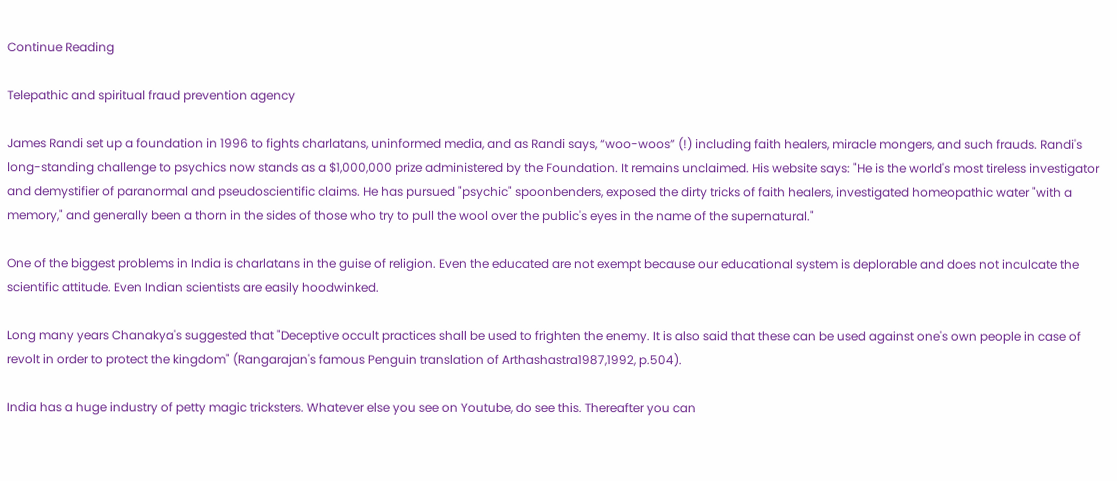Continue Reading

Telepathic and spiritual fraud prevention agency

James Randi set up a foundation in 1996 to fights charlatans, uninformed media, and as Randi says, “woo-woos” (!) including faith healers, miracle mongers, and such frauds. Randi's long-standing challenge to psychics now stands as a $1,000,000 prize administered by the Foundation. It remains unclaimed. His website says: "He is the world's most tireless investigator and demystifier of paranormal and pseudoscientific claims. He has pursued "psychic" spoonbenders, exposed the dirty tricks of faith healers, investigated homeopathic water "with a memory," and generally been a thorn in the sides of those who try to pull the wool over the public's eyes in the name of the supernatural."

One of the biggest problems in India is charlatans in the guise of religion. Even the educated are not exempt because our educational system is deplorable and does not inculcate the scientific attitude. Even Indian scientists are easily hoodwinked.

Long many years Chanakya's suggested that "Deceptive occult practices shall be used to frighten the enemy. It is also said that these can be used against one's own people in case of revolt in order to protect the kingdom" (Rangarajan's famous Penguin translation of Arthashastra1987,1992, p.504).

India has a huge industry of petty magic tricksters. Whatever else you see on Youtube, do see this. Thereafter you can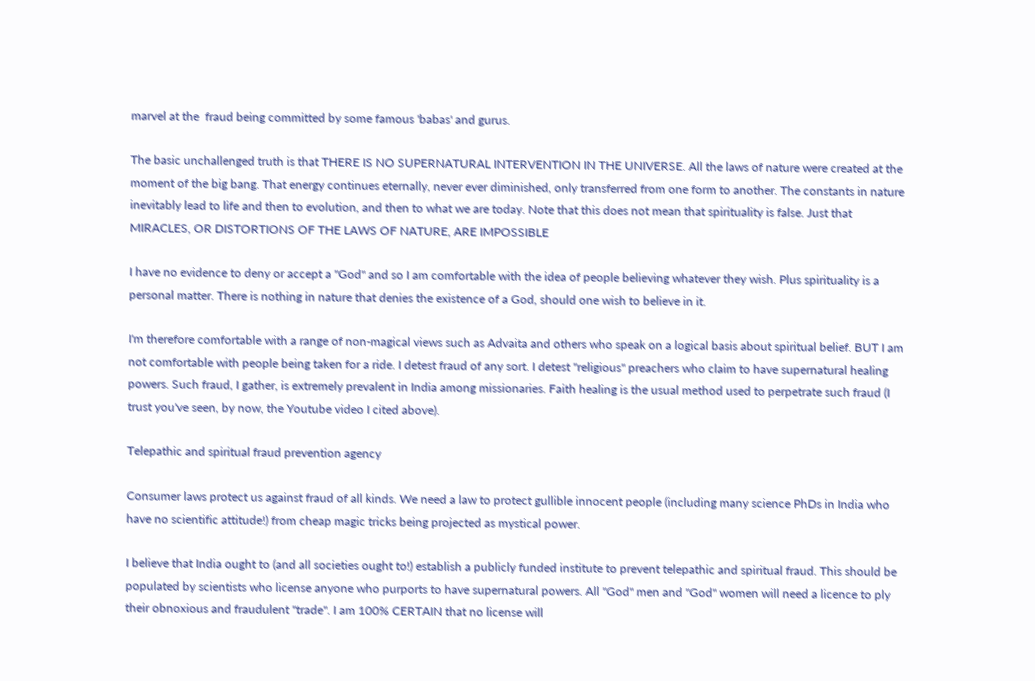marvel at the  fraud being committed by some famous 'babas' and gurus.

The basic unchallenged truth is that THERE IS NO SUPERNATURAL INTERVENTION IN THE UNIVERSE. All the laws of nature were created at the moment of the big bang. That energy continues eternally, never ever diminished, only transferred from one form to another. The constants in nature inevitably lead to life and then to evolution, and then to what we are today. Note that this does not mean that spirituality is false. Just that MIRACLES, OR DISTORTIONS OF THE LAWS OF NATURE, ARE IMPOSSIBLE

I have no evidence to deny or accept a "God" and so I am comfortable with the idea of people believing whatever they wish. Plus spirituality is a personal matter. There is nothing in nature that denies the existence of a God, should one wish to believe in it.

I'm therefore comfortable with a range of non-magical views such as Advaita and others who speak on a logical basis about spiritual belief. BUT I am not comfortable with people being taken for a ride. I detest fraud of any sort. I detest "religious" preachers who claim to have supernatural healing powers. Such fraud, I gather, is extremely prevalent in India among missionaries. Faith healing is the usual method used to perpetrate such fraud (I trust you've seen, by now, the Youtube video I cited above).

Telepathic and spiritual fraud prevention agency

Consumer laws protect us against fraud of all kinds. We need a law to protect gullible innocent people (including many science PhDs in India who have no scientific attitude!) from cheap magic tricks being projected as mystical power.

I believe that India ought to (and all societies ought to!) establish a publicly funded institute to prevent telepathic and spiritual fraud. This should be populated by scientists who license anyone who purports to have supernatural powers. All "God" men and "God" women will need a licence to ply their obnoxious and fraudulent "trade". I am 100% CERTAIN that no license will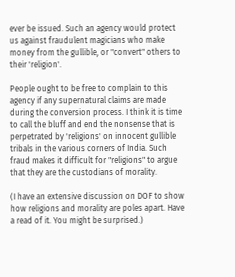ever be issued. Such an agency would protect us against fraudulent magicians who make money from the gullible, or "convert" others to their 'religion'.

People ought to be free to complain to this agency if any supernatural claims are made during the conversion process. I think it is time to call the bluff and end the nonsense that is perpetrated by 'religions' on innocent gullible tribals in the various corners of India. Such fraud makes it difficult for "religions" to argue that they are the custodians of morality.

(I have an extensive discussion on DOF to show how religions and morality are poles apart. Have a read of it. You might be surprised.)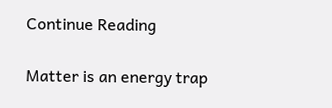Continue Reading

Matter is an energy trap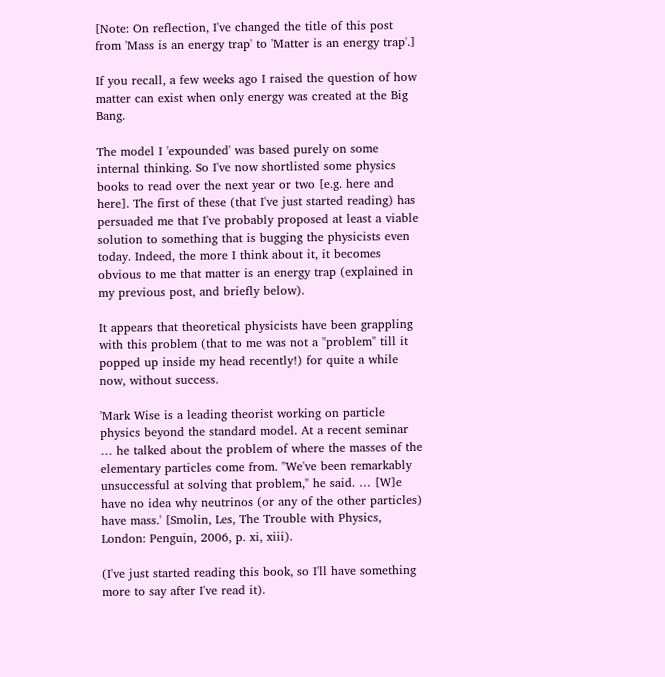[Note: On reflection, I've changed the title of this post from 'Mass is an energy trap' to 'Matter is an energy trap'.]

If you recall, a few weeks ago I raised the question of how matter can exist when only energy was created at the Big Bang.

The model I 'expounded' was based purely on some internal thinking. So I've now shortlisted some physics books to read over the next year or two [e.g. here and here]. The first of these (that I've just started reading) has persuaded me that I've probably proposed at least a viable solution to something that is bugging the physicists even today. Indeed, the more I think about it, it becomes obvious to me that matter is an energy trap (explained in my previous post, and briefly below).

It appears that theoretical physicists have been grappling with this problem (that to me was not a "problem" till it popped up inside my head recently!) for quite a while  now, without success.

'Mark Wise is a leading theorist working on particle physics beyond the standard model. At a recent seminar … he talked about the problem of where the masses of the elementary particles come from. "We've been remarkably unsuccessful at solving that problem," he said. … [W]e have no idea why neutrinos (or any of the other particles) have mass.' [Smolin, Les, The Trouble with Physics, London: Penguin, 2006, p. xi, xiii).

(I've just started reading this book, so I'll have something more to say after I've read it).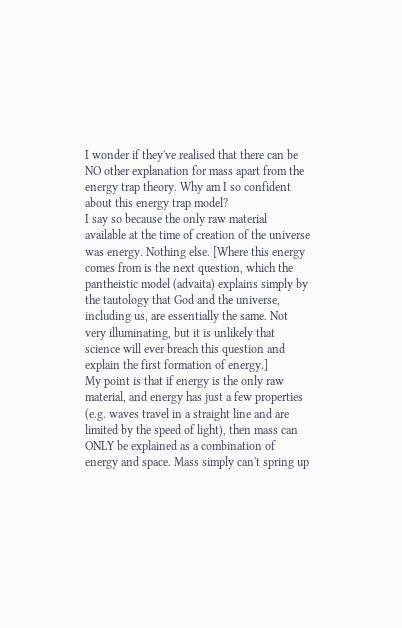I wonder if they've realised that there can be NO other explanation for mass apart from the energy trap theory. Why am I so confident about this energy trap model?
I say so because the only raw material available at the time of creation of the universe was energy. Nothing else. [Where this energy comes from is the next question, which the pantheistic model (advaita) explains simply by the tautology that God and the universe, including us, are essentially the same. Not very illuminating, but it is unlikely that science will ever breach this question and explain the first formation of energy.]
My point is that if energy is the only raw material, and energy has just a few properties (e.g. waves travel in a straight line and are limited by the speed of light), then mass can ONLY be explained as a combination of energy and space. Mass simply can't spring up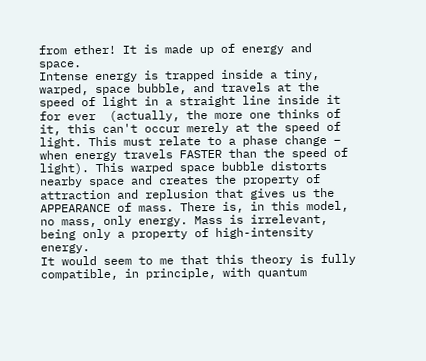from ether! It is made up of energy and space.
Intense energy is trapped inside a tiny, warped, space bubble, and travels at the speed of light in a straight line inside it for ever  (actually, the more one thinks of it, this can't occur merely at the speed of light. This must relate to a phase change – when energy travels FASTER than the speed of light). This warped space bubble distorts nearby space and creates the property of attraction and replusion that gives us the APPEARANCE of mass. There is, in this model, no mass, only energy. Mass is irrelevant, being only a property of high-intensity energy.
It would seem to me that this theory is fully compatible, in principle, with quantum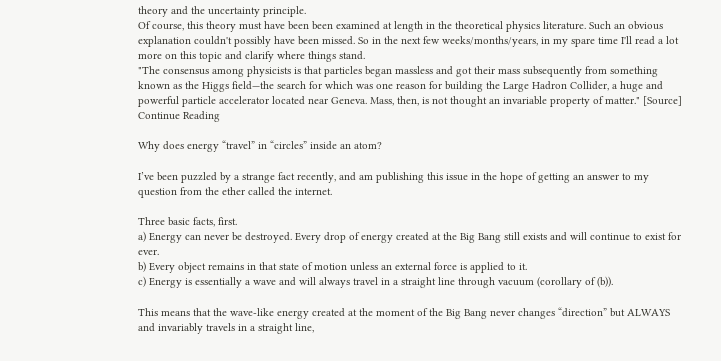theory and the uncertainty principle.
Of course, this theory must have been been examined at length in the theoretical physics literature. Such an obvious explanation couldn't possibly have been missed. So in the next few weeks/months/years, in my spare time I'll read a lot more on this topic and clarify where things stand.
"The consensus among physicists is that particles began massless and got their mass subsequently from something known as the Higgs field—the search for which was one reason for building the Large Hadron Collider, a huge and powerful particle accelerator located near Geneva. Mass, then, is not thought an invariable property of matter." [Source]
Continue Reading

Why does energy “travel” in “circles” inside an atom?

I’ve been puzzled by a strange fact recently, and am publishing this issue in the hope of getting an answer to my question from the ether called the internet.

Three basic facts, first.
a) Energy can never be destroyed. Every drop of energy created at the Big Bang still exists and will continue to exist for ever.
b) Every object remains in that state of motion unless an external force is applied to it.
c) Energy is essentially a wave and will always travel in a straight line through vacuum (corollary of (b)).

This means that the wave-like energy created at the moment of the Big Bang never changes “direction” but ALWAYS and invariably travels in a straight line,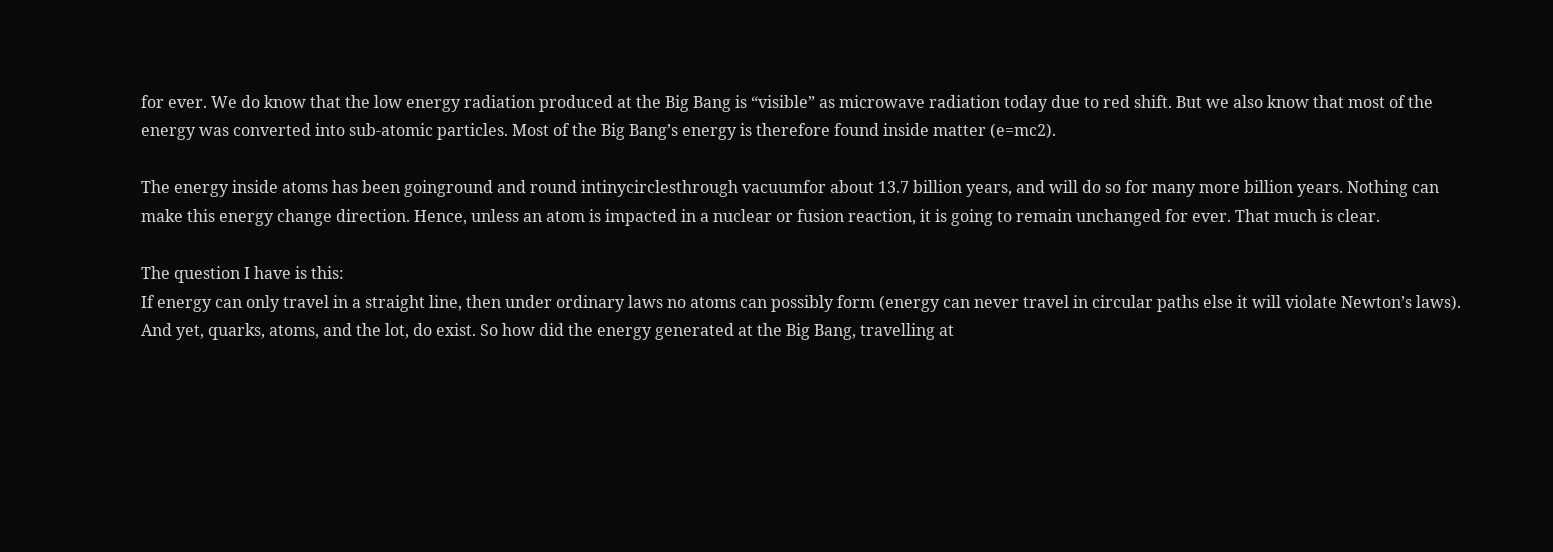for ever. We do know that the low energy radiation produced at the Big Bang is “visible” as microwave radiation today due to red shift. But we also know that most of the energy was converted into sub-atomic particles. Most of the Big Bang’s energy is therefore found inside matter (e=mc2).

The energy inside atoms has been goinground and round intinycirclesthrough vacuumfor about 13.7 billion years, and will do so for many more billion years. Nothing can make this energy change direction. Hence, unless an atom is impacted in a nuclear or fusion reaction, it is going to remain unchanged for ever. That much is clear.

The question I have is this:
If energy can only travel in a straight line, then under ordinary laws no atoms can possibly form (energy can never travel in circular paths else it will violate Newton’s laws). And yet, quarks, atoms, and the lot, do exist. So how did the energy generated at the Big Bang, travelling at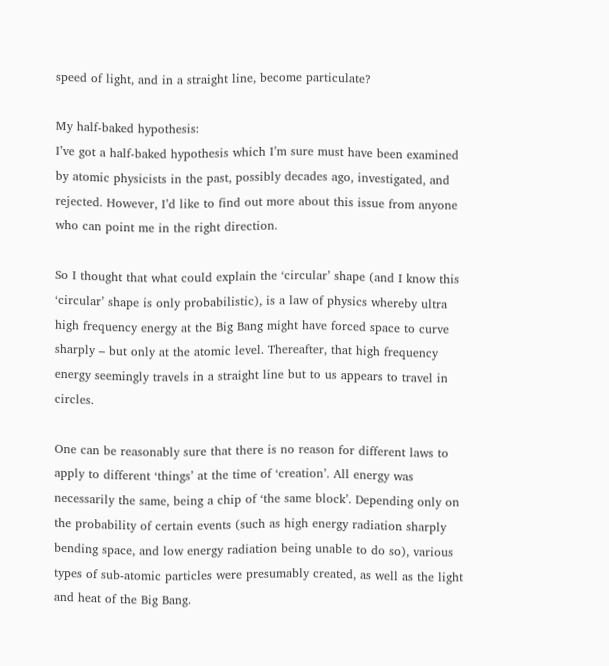speed of light, and in a straight line, become particulate?

My half-baked hypothesis:
I’ve got a half-baked hypothesis which I’m sure must have been examined by atomic physicists in the past, possibly decades ago, investigated, and rejected. However, I’d like to find out more about this issue from anyone who can point me in the right direction.

So I thought that what could explain the ‘circular’ shape (and I know this ‘circular’ shape is only probabilistic), is a law of physics whereby ultra high frequency energy at the Big Bang might have forced space to curve sharply – but only at the atomic level. Thereafter, that high frequency energy seemingly travels in a straight line but to us appears to travel in circles.

One can be reasonably sure that there is no reason for different laws to apply to different ‘things’ at the time of ‘creation’. All energy was necessarily the same, being a chip of ‘the same block’. Depending only on the probability of certain events (such as high energy radiation sharply bending space, and low energy radiation being unable to do so), various types of sub-atomic particles were presumably created, as well as the light and heat of the Big Bang.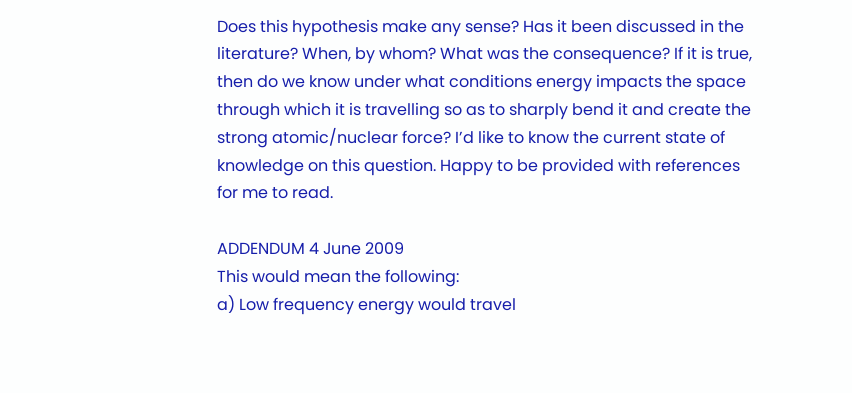Does this hypothesis make any sense? Has it been discussed in the literature? When, by whom? What was the consequence? If it is true, then do we know under what conditions energy impacts the space through which it is travelling so as to sharply bend it and create the strong atomic/nuclear force? I’d like to know the current state of knowledge on this question. Happy to be provided with references for me to read.

ADDENDUM 4 June 2009
This would mean the following:
a) Low frequency energy would travel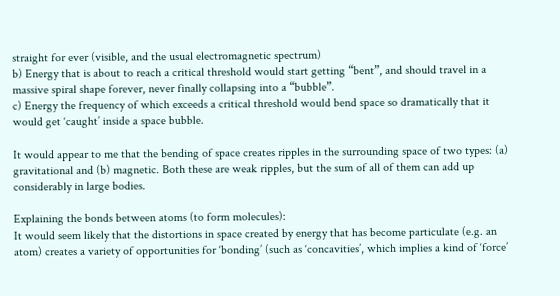straight for ever (visible, and the usual electromagnetic spectrum)
b) Energy that is about to reach a critical threshold would start getting “bent”, and should travel in a massive spiral shape forever, never finally collapsing into a “bubble”.
c) Energy the frequency of which exceeds a critical threshold would bend space so dramatically that it would get ‘caught’ inside a space bubble.

It would appear to me that the bending of space creates ripples in the surrounding space of two types: (a) gravitational and (b) magnetic. Both these are weak ripples, but the sum of all of them can add up considerably in large bodies.

Explaining the bonds between atoms (to form molecules):
It would seem likely that the distortions in space created by energy that has become particulate (e.g. an atom) creates a variety of opportunities for ‘bonding’ (such as ‘concavities’, which implies a kind of ‘force’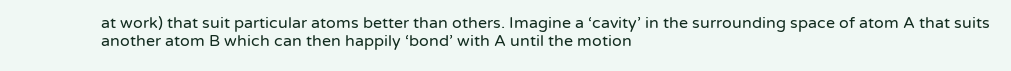at work) that suit particular atoms better than others. Imagine a ‘cavity’ in the surrounding space of atom A that suits another atom B which can then happily ‘bond’ with A until the motion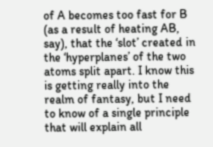of A becomes too fast for B (as a result of heating AB, say), that the ‘slot’ created in the ‘hyperplanes’ of the two atoms split apart. I know this is getting really into the realm of fantasy, but I need to know of a single principle that will explain all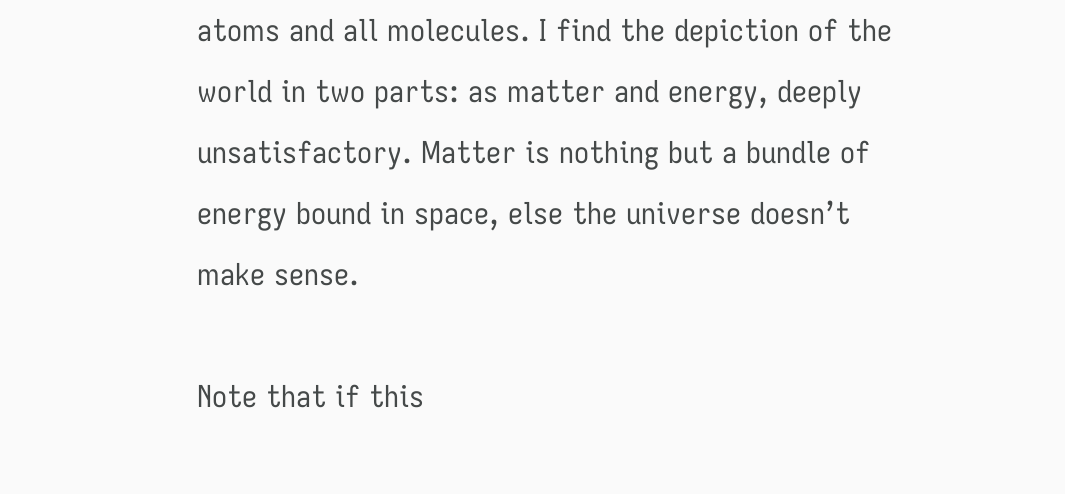atoms and all molecules. I find the depiction of the world in two parts: as matter and energy, deeply unsatisfactory. Matter is nothing but a bundle of energy bound in space, else the universe doesn’t make sense.

Note that if this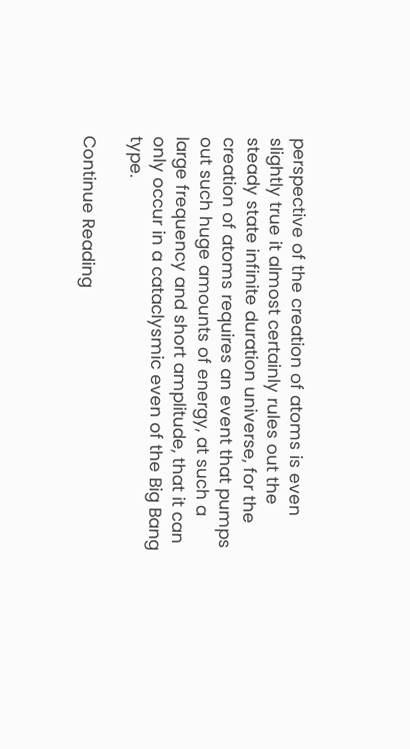perspective of the creation of atoms is even slightly true it almost certainly rules out the steady state infinite duration universe, for the creation of atoms requires an event that pumps out such huge amounts of energy, at such a large frequency and short amplitude, that it can only occur in a cataclysmic even of the Big Bang type.

Continue Reading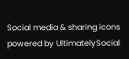Social media & sharing icons powered by UltimatelySocial